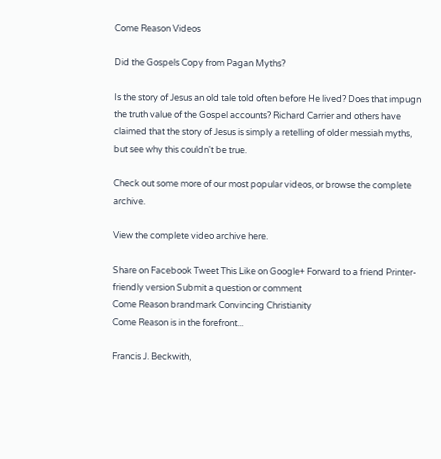Come Reason Videos

Did the Gospels Copy from Pagan Myths?

Is the story of Jesus an old tale told often before He lived? Does that impugn the truth value of the Gospel accounts? Richard Carrier and others have claimed that the story of Jesus is simply a retelling of older messiah myths, but see why this couldn't be true.

Check out some more of our most popular videos, or browse the complete archive.

View the complete video archive here.

Share on Facebook Tweet This Like on Google+ Forward to a friend Printer-friendly version Submit a question or comment
Come Reason brandmark Convincing Christianity
Come Reason is in the forefront...

Francis J. Beckwith,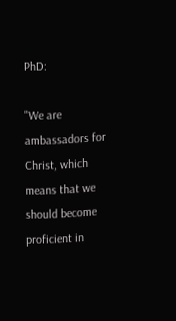PhD:

"We are ambassadors for Christ, which means that we should become proficient in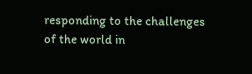responding to the challenges of the world in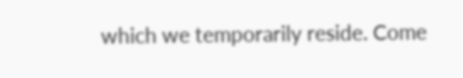which we temporarily reside. Come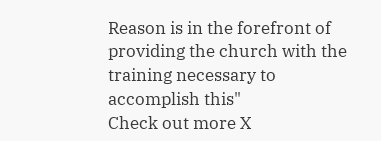Reason is in the forefront of providing the church with the training necessary to accomplish this"
Check out more X